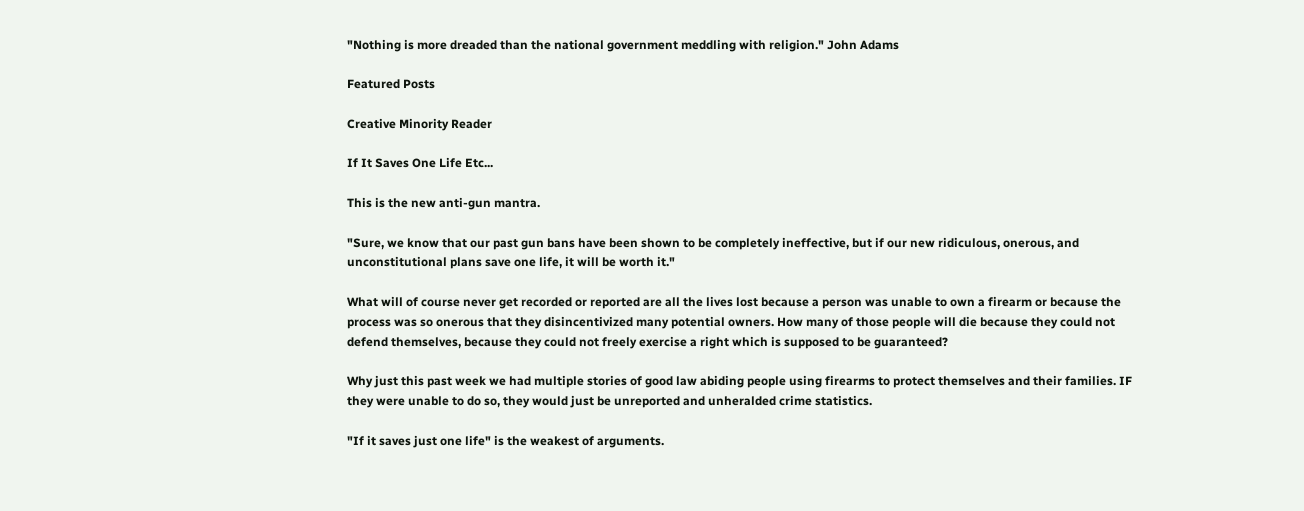"Nothing is more dreaded than the national government meddling with religion." John Adams

Featured Posts

Creative Minority Reader

If It Saves One Life Etc...

This is the new anti-gun mantra.

"Sure, we know that our past gun bans have been shown to be completely ineffective, but if our new ridiculous, onerous, and unconstitutional plans save one life, it will be worth it."

What will of course never get recorded or reported are all the lives lost because a person was unable to own a firearm or because the process was so onerous that they disincentivized many potential owners. How many of those people will die because they could not defend themselves, because they could not freely exercise a right which is supposed to be guaranteed?

Why just this past week we had multiple stories of good law abiding people using firearms to protect themselves and their families. IF they were unable to do so, they would just be unreported and unheralded crime statistics.

"If it saves just one life" is the weakest of arguments.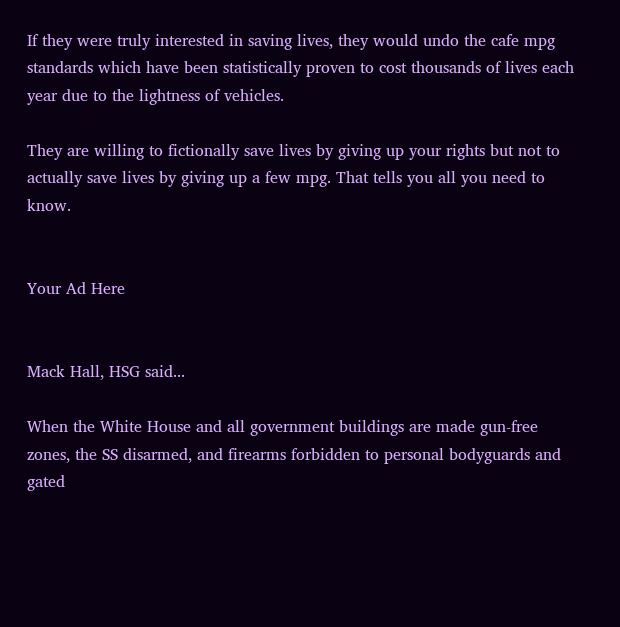If they were truly interested in saving lives, they would undo the cafe mpg standards which have been statistically proven to cost thousands of lives each year due to the lightness of vehicles.

They are willing to fictionally save lives by giving up your rights but not to actually save lives by giving up a few mpg. That tells you all you need to know.


Your Ad Here


Mack Hall, HSG said...

When the White House and all government buildings are made gun-free zones, the SS disarmed, and firearms forbidden to personal bodyguards and gated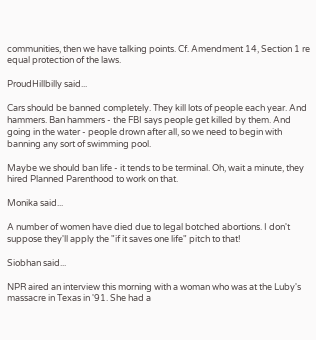communities, then we have talking points. Cf. Amendment 14, Section 1 re equal protection of the laws.

ProudHillbilly said...

Cars should be banned completely. They kill lots of people each year. And hammers. Ban hammers - the FBI says people get killed by them. And going in the water - people drown after all, so we need to begin with banning any sort of swimming pool.

Maybe we should ban life - it tends to be terminal. Oh, wait a minute, they hired Planned Parenthood to work on that.

Monika said...

A number of women have died due to legal botched abortions. I don't suppose they'll apply the "if it saves one life" pitch to that!

Siobhan said...

NPR aired an interview this morning with a woman who was at the Luby's massacre in Texas in '91. She had a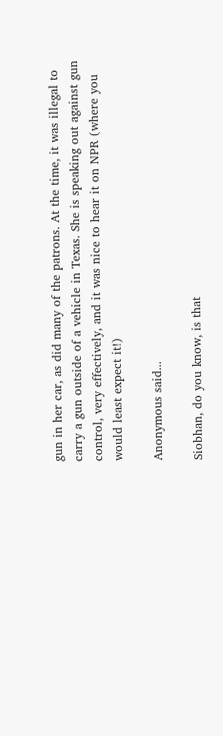gun in her car, as did many of the patrons. At the time, it was illegal to carry a gun outside of a vehicle in Texas. She is speaking out against gun control, very effectively, and it was nice to hear it on NPR (where you would least expect it!)

Anonymous said...

Siobhan, do you know, is that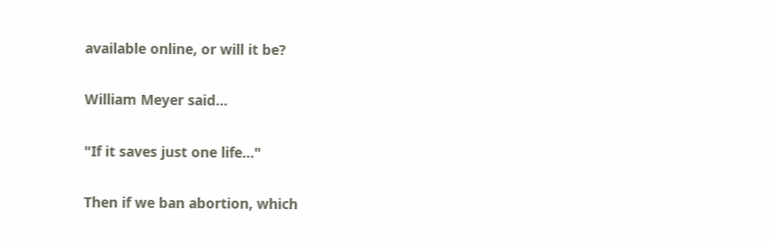available online, or will it be?

William Meyer said...

"If it saves just one life..."

Then if we ban abortion, which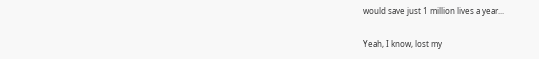would save just 1 million lives a year...

Yeah, I know, lost my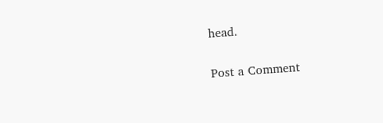head.

Post a Comment